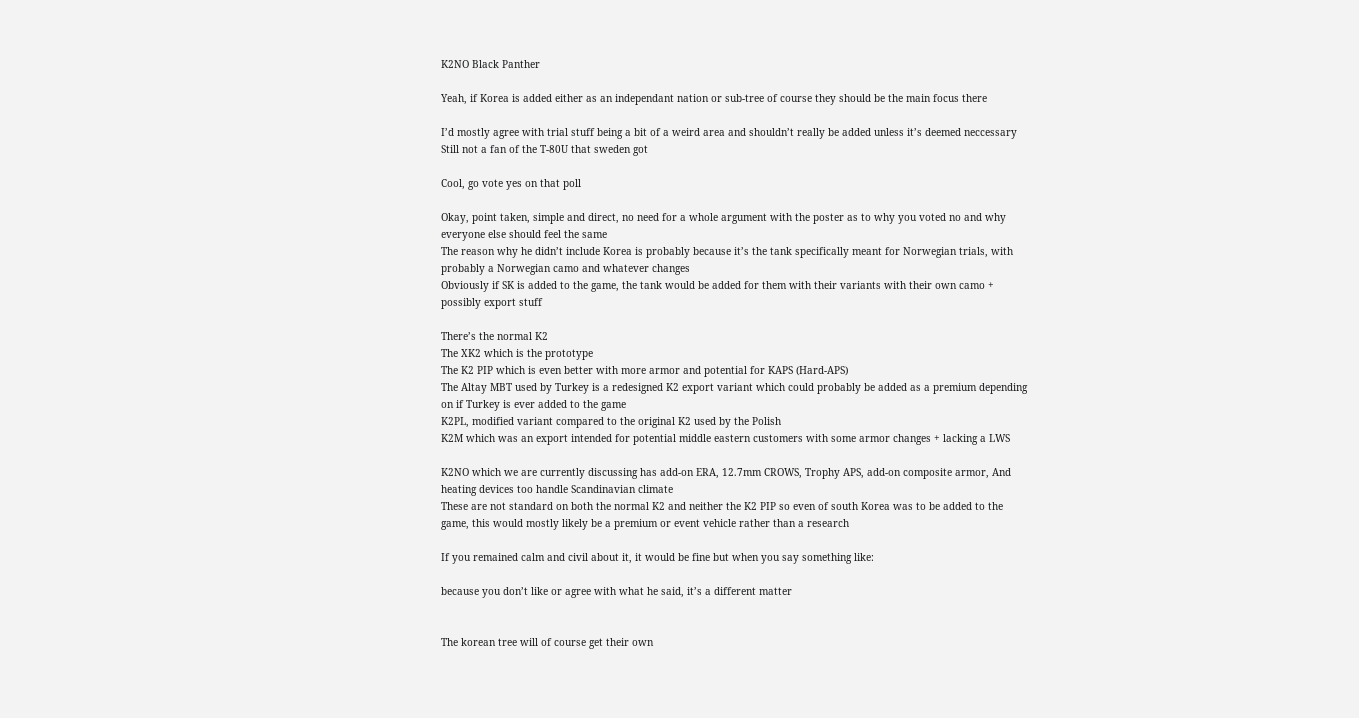K2NO Black Panther

Yeah, if Korea is added either as an independant nation or sub-tree of course they should be the main focus there

I’d mostly agree with trial stuff being a bit of a weird area and shouldn’t really be added unless it’s deemed neccessary
Still not a fan of the T-80U that sweden got

Cool, go vote yes on that poll

Okay, point taken, simple and direct, no need for a whole argument with the poster as to why you voted no and why everyone else should feel the same
The reason why he didn’t include Korea is probably because it’s the tank specifically meant for Norwegian trials, with probably a Norwegian camo and whatever changes
Obviously if SK is added to the game, the tank would be added for them with their variants with their own camo + possibly export stuff

There’s the normal K2
The XK2 which is the prototype
The K2 PIP which is even better with more armor and potential for KAPS (Hard-APS)
The Altay MBT used by Turkey is a redesigned K2 export variant which could probably be added as a premium depending on if Turkey is ever added to the game
K2PL, modified variant compared to the original K2 used by the Polish
K2M which was an export intended for potential middle eastern customers with some armor changes + lacking a LWS

K2NO which we are currently discussing has add-on ERA, 12.7mm CROWS, Trophy APS, add-on composite armor, And heating devices too handle Scandinavian climate
These are not standard on both the normal K2 and neither the K2 PIP so even of south Korea was to be added to the game, this would mostly likely be a premium or event vehicle rather than a research

If you remained calm and civil about it, it would be fine but when you say something like:

because you don’t like or agree with what he said, it’s a different matter


The korean tree will of course get their own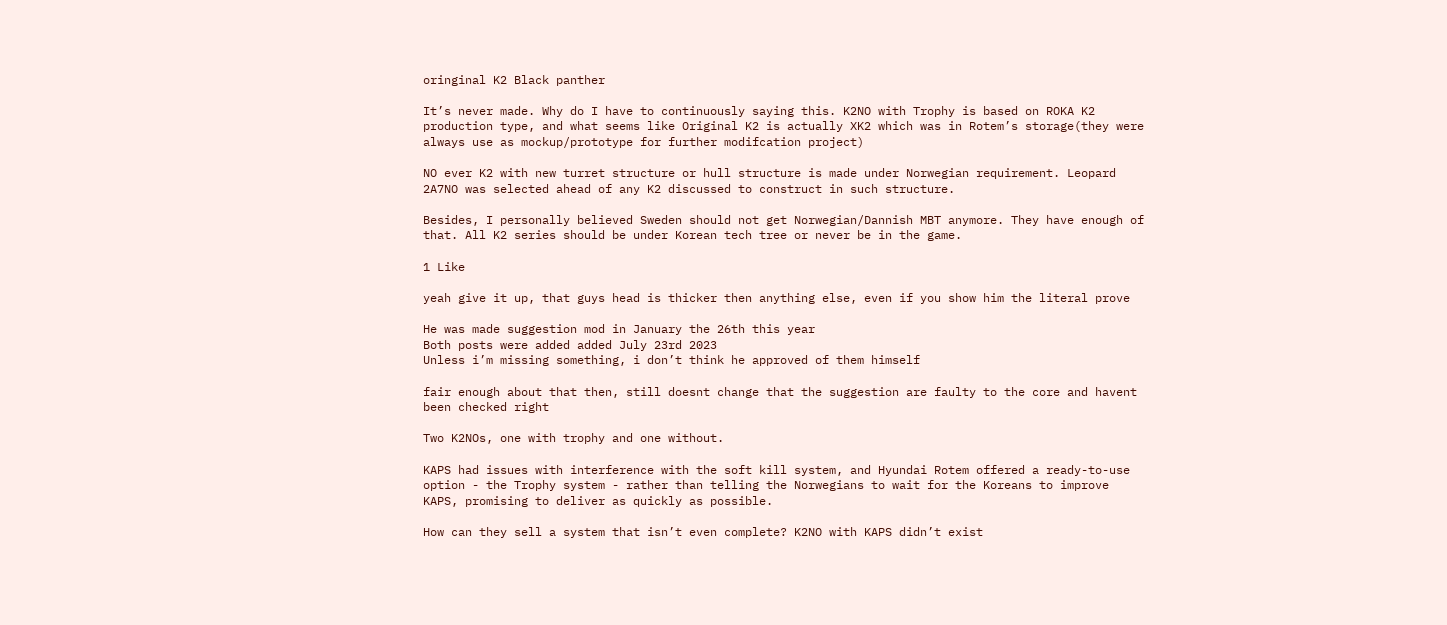oringinal K2 Black panther

It’s never made. Why do I have to continuously saying this. K2NO with Trophy is based on ROKA K2 production type, and what seems like Original K2 is actually XK2 which was in Rotem’s storage(they were always use as mockup/prototype for further modifcation project)

NO ever K2 with new turret structure or hull structure is made under Norwegian requirement. Leopard 2A7NO was selected ahead of any K2 discussed to construct in such structure.

Besides, I personally believed Sweden should not get Norwegian/Dannish MBT anymore. They have enough of that. All K2 series should be under Korean tech tree or never be in the game.

1 Like

yeah give it up, that guys head is thicker then anything else, even if you show him the literal prove

He was made suggestion mod in January the 26th this year
Both posts were added added July 23rd 2023
Unless i’m missing something, i don’t think he approved of them himself

fair enough about that then, still doesnt change that the suggestion are faulty to the core and havent been checked right

Two K2NOs, one with trophy and one without.

KAPS had issues with interference with the soft kill system, and Hyundai Rotem offered a ready-to-use option - the Trophy system - rather than telling the Norwegians to wait for the Koreans to improve KAPS, promising to deliver as quickly as possible.

How can they sell a system that isn’t even complete? K2NO with KAPS didn’t exist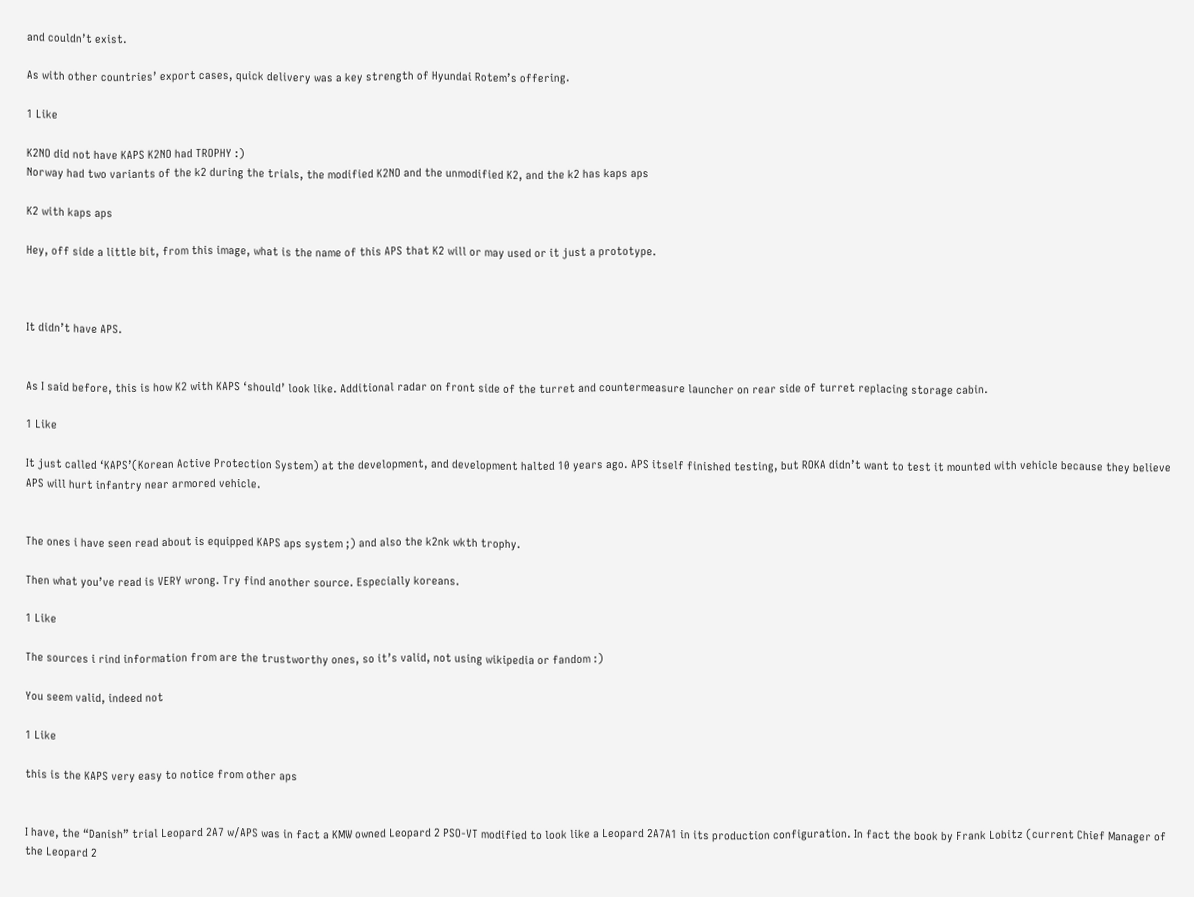and couldn’t exist.

As with other countries’ export cases, quick delivery was a key strength of Hyundai Rotem’s offering.

1 Like

K2NO did not have KAPS K2NO had TROPHY :)
Norway had two variants of the k2 during the trials, the modified K2NO and the unmodified K2, and the k2 has kaps aps

K2 with kaps aps

Hey, off side a little bit, from this image, what is the name of this APS that K2 will or may used or it just a prototype.



It didn’t have APS.


As I said before, this is how K2 with KAPS ‘should’ look like. Additional radar on front side of the turret and countermeasure launcher on rear side of turret replacing storage cabin.

1 Like

It just called ‘KAPS’(Korean Active Protection System) at the development, and development halted 10 years ago. APS itself finished testing, but ROKA didn’t want to test it mounted with vehicle because they believe APS will hurt infantry near armored vehicle.


The ones i have seen read about is equipped KAPS aps system ;) and also the k2nk wkth trophy.

Then what you’ve read is VERY wrong. Try find another source. Especially koreans.

1 Like

The sources i rind information from are the trustworthy ones, so it’s valid, not using wikipedia or fandom :)

You seem valid, indeed not

1 Like

this is the KAPS very easy to notice from other aps


I have, the “Danish” trial Leopard 2A7 w/APS was in fact a KMW owned Leopard 2 PSO-VT modified to look like a Leopard 2A7A1 in its production configuration. In fact the book by Frank Lobitz (current Chief Manager of the Leopard 2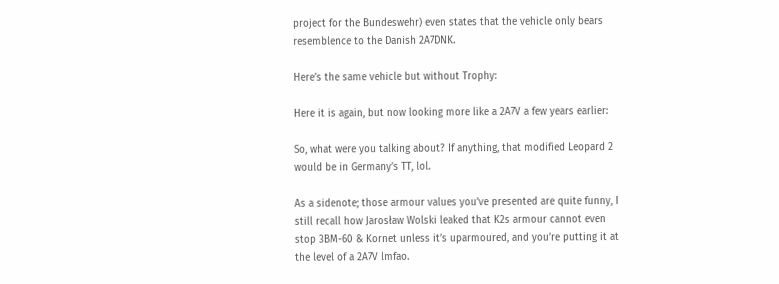project for the Bundeswehr) even states that the vehicle only bears resemblence to the Danish 2A7DNK.

Here’s the same vehicle but without Trophy:

Here it is again, but now looking more like a 2A7V a few years earlier:

So, what were you talking about? If anything, that modified Leopard 2 would be in Germany’s TT, lol.

As a sidenote; those armour values you’ve presented are quite funny, I still recall how Jarosław Wolski leaked that K2s armour cannot even stop 3BM-60 & Kornet unless it’s uparmoured, and you’re putting it at the level of a 2A7V lmfao.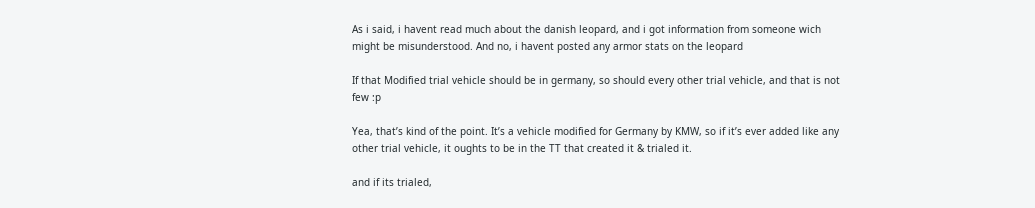As i said, i havent read much about the danish leopard, and i got information from someone wich might be misunderstood. And no, i havent posted any armor stats on the leopard

If that Modified trial vehicle should be in germany, so should every other trial vehicle, and that is not few :p

Yea, that’s kind of the point. It’s a vehicle modified for Germany by KMW, so if it’s ever added like any other trial vehicle, it oughts to be in the TT that created it & trialed it.

and if its trialed,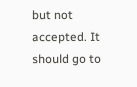but not accepted. It should go to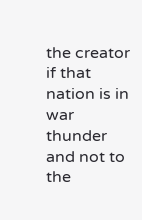the creator if that nation is in war thunder and not to the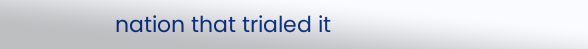nation that trialed it